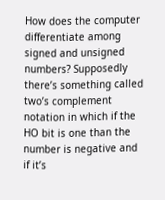How does the computer differentiate among signed and unsigned numbers? Supposedly there’s something called two’s complement notation in which if the HO bit is one than the number is negative and if it’s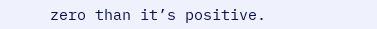zero than it’s positive.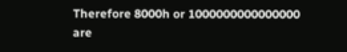Therefore 8000h or 1000000000000000 are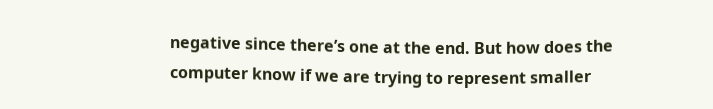negative since there’s one at the end. But how does the computer know if we are trying to represent smaller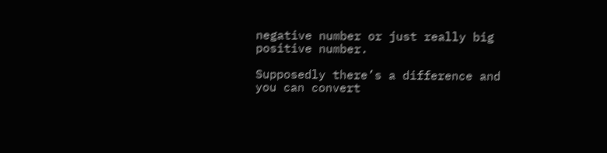negative number or just really big positive number.

Supposedly there’s a difference and you can convert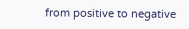from positive to negative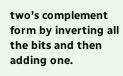two’s complement form by inverting all the bits and then adding one.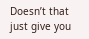Doesn’t that just give you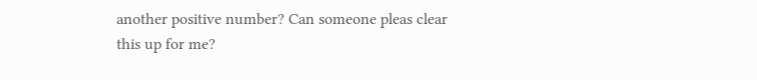another positive number? Can someone pleas clear this up for me?